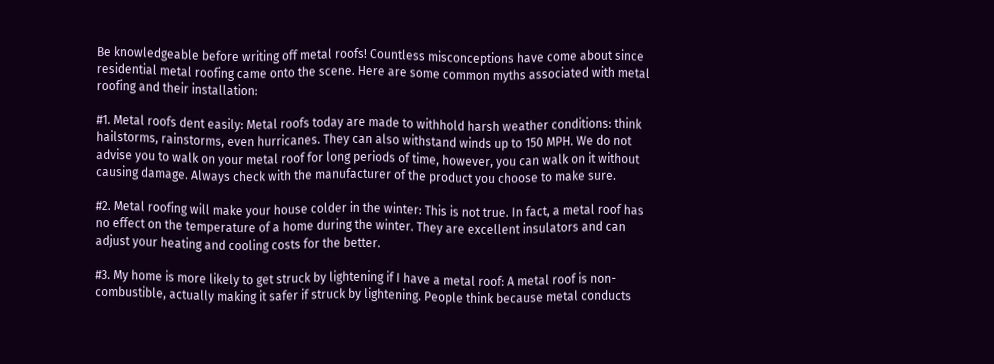Be knowledgeable before writing off metal roofs! Countless misconceptions have come about since residential metal roofing came onto the scene. Here are some common myths associated with metal roofing and their installation:

#1. Metal roofs dent easily: Metal roofs today are made to withhold harsh weather conditions: think hailstorms, rainstorms, even hurricanes. They can also withstand winds up to 150 MPH. We do not advise you to walk on your metal roof for long periods of time, however, you can walk on it without causing damage. Always check with the manufacturer of the product you choose to make sure.

#2. Metal roofing will make your house colder in the winter: This is not true. In fact, a metal roof has no effect on the temperature of a home during the winter. They are excellent insulators and can adjust your heating and cooling costs for the better.

#3. My home is more likely to get struck by lightening if I have a metal roof: A metal roof is non-combustible, actually making it safer if struck by lightening. People think because metal conducts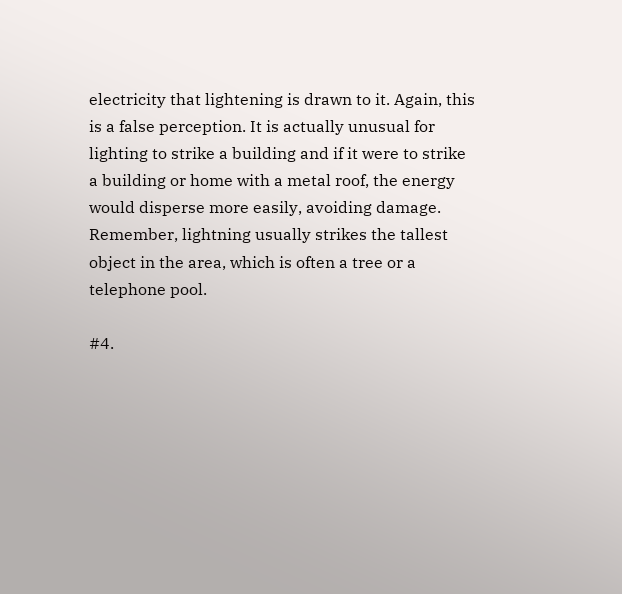electricity that lightening is drawn to it. Again, this is a false perception. It is actually unusual for lighting to strike a building and if it were to strike a building or home with a metal roof, the energy would disperse more easily, avoiding damage. Remember, lightning usually strikes the tallest object in the area, which is often a tree or a telephone pool.

#4.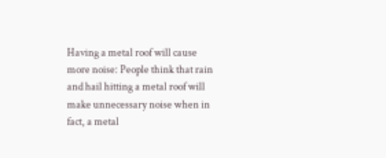Having a metal roof will cause more noise: People think that rain and hail hitting a metal roof will make unnecessary noise when in fact, a metal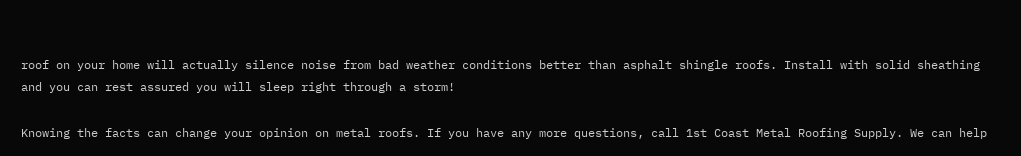roof on your home will actually silence noise from bad weather conditions better than asphalt shingle roofs. Install with solid sheathing and you can rest assured you will sleep right through a storm!

Knowing the facts can change your opinion on metal roofs. If you have any more questions, call 1st Coast Metal Roofing Supply. We can help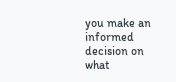you make an informed decision on what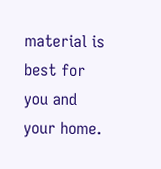material is best for you and your home.